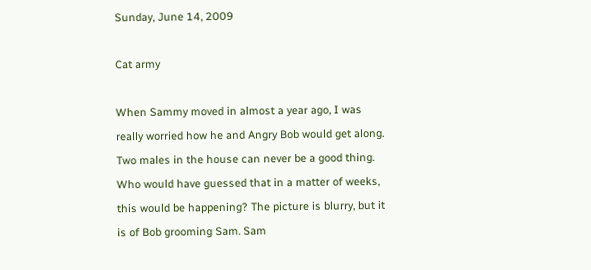Sunday, June 14, 2009

Cat army

When Sammy moved in almost a year ago, I was really worried how he and Angry Bob would get along. Two males in the house can never be a good thing. Who would have guessed that in a matter of weeks, this would be happening? The picture is blurry, but it is of Bob grooming Sam. Sam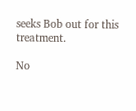seeks Bob out for this treatment.

No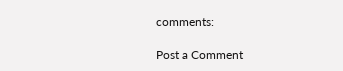comments:

Post a Comment